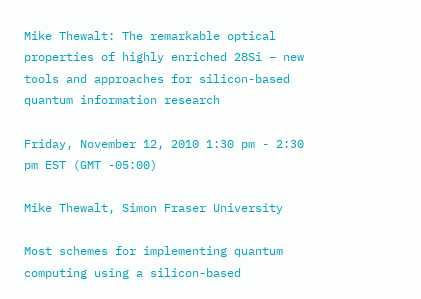Mike Thewalt: The remarkable optical properties of highly enriched 28Si – new tools and approaches for silicon-based quantum information research

Friday, November 12, 2010 1:30 pm - 2:30 pm EST (GMT -05:00)

Mike Thewalt, Simon Fraser University

Most schemes for implementing quantum computing using a silicon-based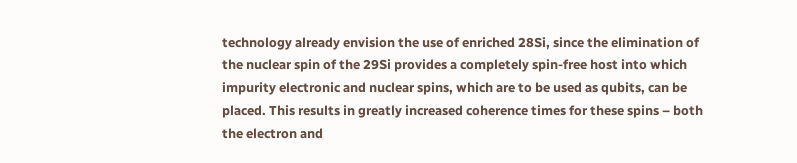technology already envision the use of enriched 28Si, since the elimination of the nuclear spin of the 29Si provides a completely spin-free host into which impurity electronic and nuclear spins, which are to be used as qubits, can be placed. This results in greatly increased coherence times for these spins – both the electron and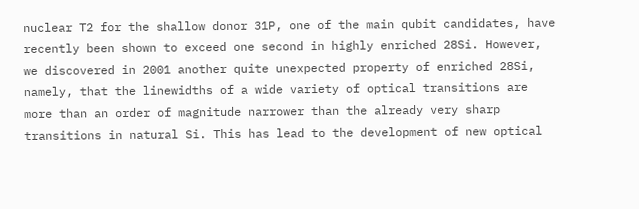nuclear T2 for the shallow donor 31P, one of the main qubit candidates, have recently been shown to exceed one second in highly enriched 28Si. However, we discovered in 2001 another quite unexpected property of enriched 28Si, namely, that the linewidths of a wide variety of optical transitions are more than an order of magnitude narrower than the already very sharp transitions in natural Si. This has lead to the development of new optical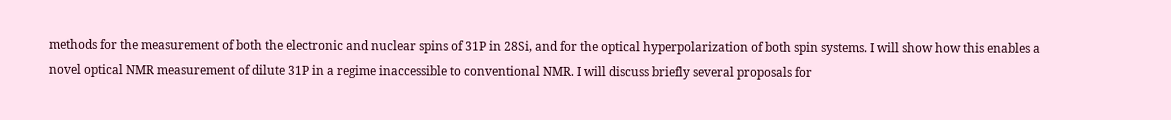methods for the measurement of both the electronic and nuclear spins of 31P in 28Si, and for the optical hyperpolarization of both spin systems. I will show how this enables a novel optical NMR measurement of dilute 31P in a regime inaccessible to conventional NMR. I will discuss briefly several proposals for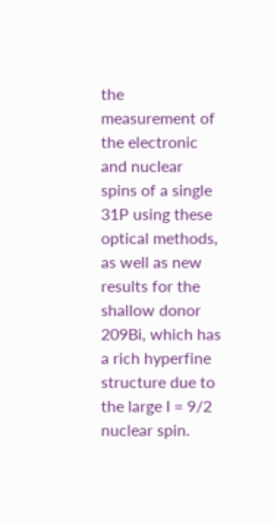the measurement of the electronic and nuclear spins of a single 31P using these optical methods, as well as new results for the shallow donor 209Bi, which has a rich hyperfine structure due to the large I = 9/2 nuclear spin.